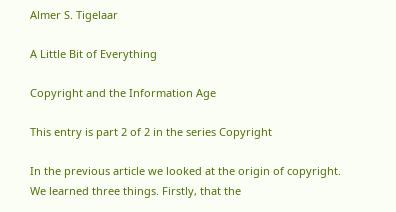Almer S. Tigelaar

A Little Bit of Everything

Copyright and the Information Age

This entry is part 2 of 2 in the series Copyright

In the previous article we looked at the origin of copyright. We learned three things. Firstly, that the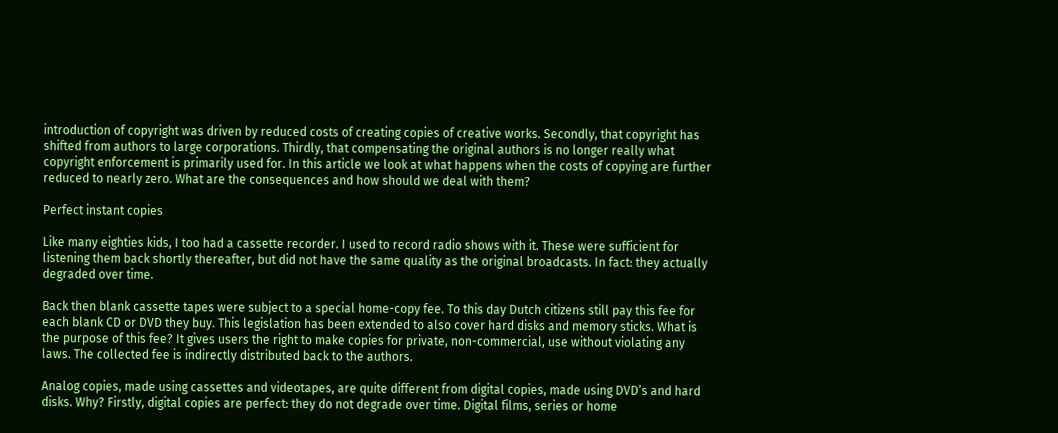introduction of copyright was driven by reduced costs of creating copies of creative works. Secondly, that copyright has shifted from authors to large corporations. Thirdly, that compensating the original authors is no longer really what copyright enforcement is primarily used for. In this article we look at what happens when the costs of copying are further reduced to nearly zero. What are the consequences and how should we deal with them?

Perfect instant copies

Like many eighties kids, I too had a cassette recorder. I used to record radio shows with it. These were sufficient for listening them back shortly thereafter, but did not have the same quality as the original broadcasts. In fact: they actually degraded over time.

Back then blank cassette tapes were subject to a special home-copy fee. To this day Dutch citizens still pay this fee for each blank CD or DVD they buy. This legislation has been extended to also cover hard disks and memory sticks. What is the purpose of this fee? It gives users the right to make copies for private, non-commercial, use without violating any laws. The collected fee is indirectly distributed back to the authors.

Analog copies, made using cassettes and videotapes, are quite different from digital copies, made using DVD’s and hard disks. Why? Firstly, digital copies are perfect: they do not degrade over time. Digital films, series or home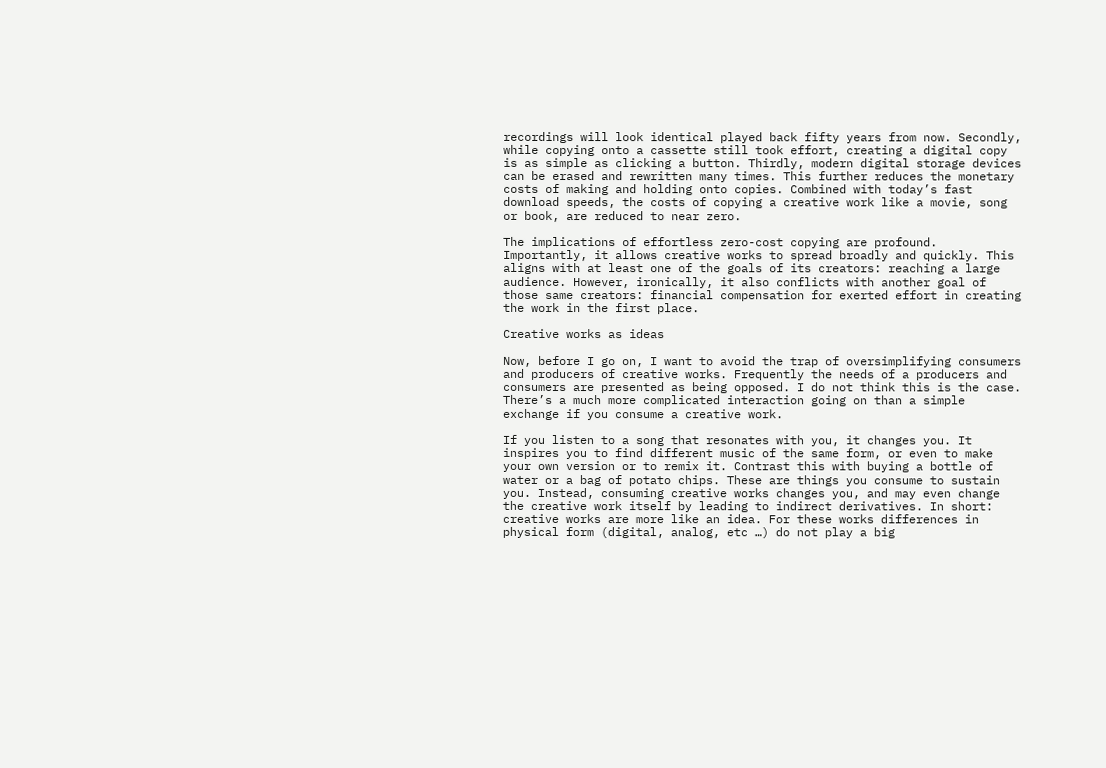recordings will look identical played back fifty years from now. Secondly, while copying onto a cassette still took effort, creating a digital copy is as simple as clicking a button. Thirdly, modern digital storage devices can be erased and rewritten many times. This further reduces the monetary costs of making and holding onto copies. Combined with today’s fast download speeds, the costs of copying a creative work like a movie, song or book, are reduced to near zero.

The implications of effortless zero-cost copying are profound. Importantly, it allows creative works to spread broadly and quickly. This aligns with at least one of the goals of its creators: reaching a large audience. However, ironically, it also conflicts with another goal of those same creators: financial compensation for exerted effort in creating the work in the first place.

Creative works as ideas

Now, before I go on, I want to avoid the trap of oversimplifying consumers and producers of creative works. Frequently the needs of a producers and consumers are presented as being opposed. I do not think this is the case. There’s a much more complicated interaction going on than a simple exchange if you consume a creative work.

If you listen to a song that resonates with you, it changes you. It inspires you to find different music of the same form, or even to make your own version or to remix it. Contrast this with buying a bottle of water or a bag of potato chips. These are things you consume to sustain you. Instead, consuming creative works changes you, and may even change the creative work itself by leading to indirect derivatives. In short: creative works are more like an idea. For these works differences in physical form (digital, analog, etc …) do not play a big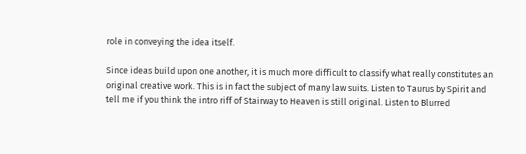role in conveying the idea itself.

Since ideas build upon one another, it is much more difficult to classify what really constitutes an original creative work. This is in fact the subject of many law suits. Listen to Taurus by Spirit and tell me if you think the intro riff of Stairway to Heaven is still original. Listen to Blurred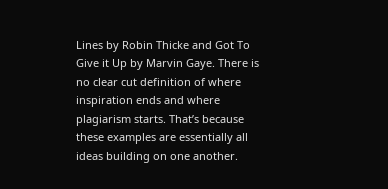Lines by Robin Thicke and Got To Give it Up by Marvin Gaye. There is no clear cut definition of where inspiration ends and where plagiarism starts. That’s because these examples are essentially all ideas building on one another.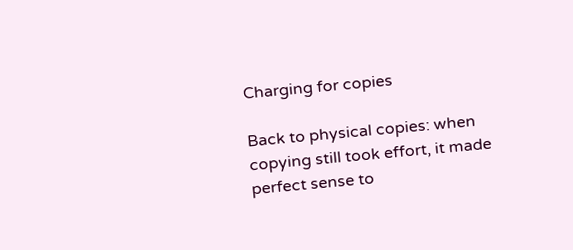Charging for copies

Back to physical copies: when copying still took effort, it made perfect sense to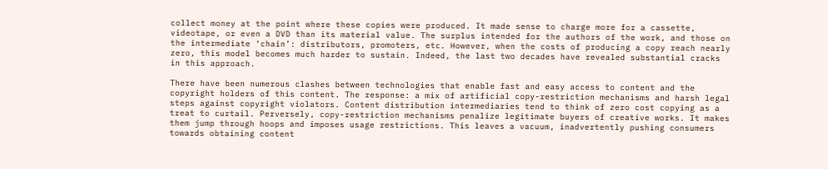collect money at the point where these copies were produced. It made sense to charge more for a cassette, videotape, or even a DVD than its material value. The surplus intended for the authors of the work, and those on the intermediate ‘chain’: distributors, promoters, etc. However, when the costs of producing a copy reach nearly zero, this model becomes much harder to sustain. Indeed, the last two decades have revealed substantial cracks in this approach.

There have been numerous clashes between technologies that enable fast and easy access to content and the copyright holders of this content. The response: a mix of artificial copy-restriction mechanisms and harsh legal steps against copyright violators. Content distribution intermediaries tend to think of zero cost copying as a treat to curtail. Perversely, copy-restriction mechanisms penalize legitimate buyers of creative works. It makes them jump through hoops and imposes usage restrictions. This leaves a vacuum, inadvertently pushing consumers towards obtaining content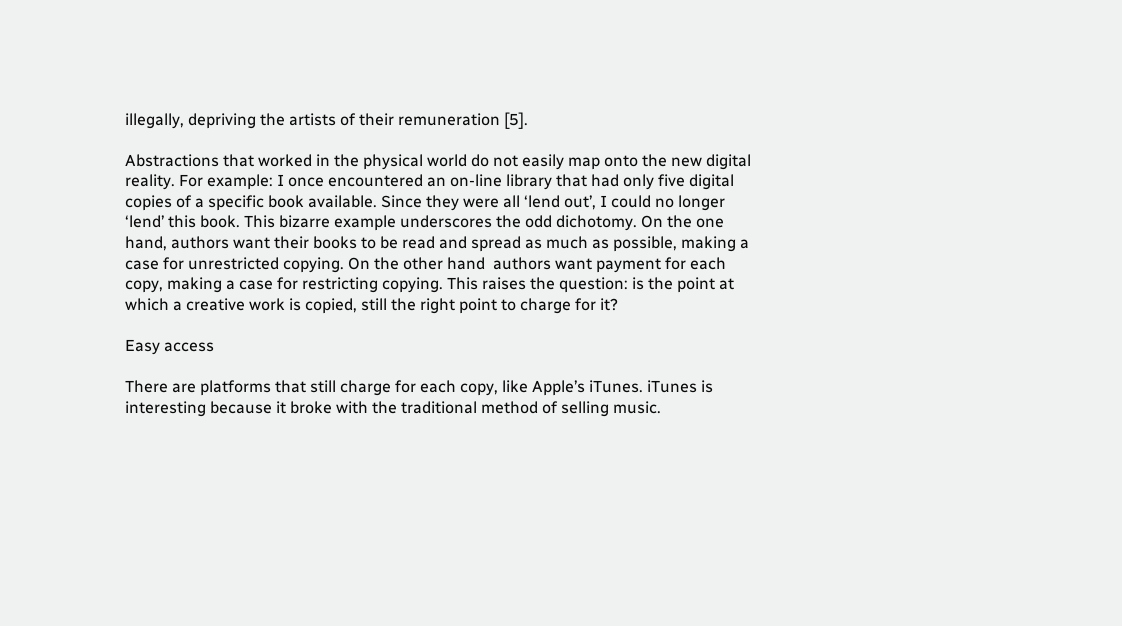illegally, depriving the artists of their remuneration [5].

Abstractions that worked in the physical world do not easily map onto the new digital reality. For example: I once encountered an on-line library that had only five digital copies of a specific book available. Since they were all ‘lend out’, I could no longer ‘lend’ this book. This bizarre example underscores the odd dichotomy. On the one hand, authors want their books to be read and spread as much as possible, making a case for unrestricted copying. On the other hand  authors want payment for each copy, making a case for restricting copying. This raises the question: is the point at which a creative work is copied, still the right point to charge for it?

Easy access

There are platforms that still charge for each copy, like Apple’s iTunes. iTunes is interesting because it broke with the traditional method of selling music.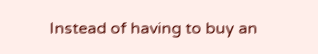Instead of having to buy an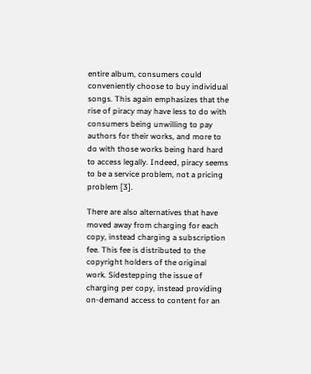entire album, consumers could conveniently choose to buy individual songs. This again emphasizes that the rise of piracy may have less to do with consumers being unwilling to pay authors for their works, and more to do with those works being hard hard to access legally. Indeed, piracy seems to be a service problem, not a pricing problem [3].

There are also alternatives that have moved away from charging for each copy, instead charging a subscription fee. This fee is distributed to the copyright holders of the original work. Sidestepping the issue of charging per copy, instead providing on-demand access to content for an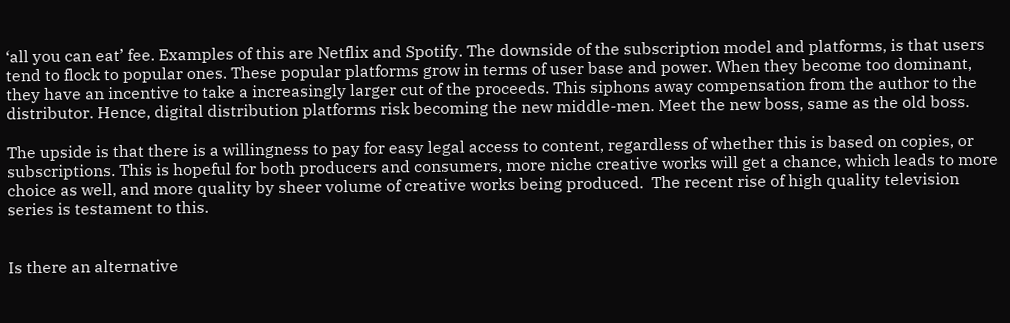‘all you can eat’ fee. Examples of this are Netflix and Spotify. The downside of the subscription model and platforms, is that users tend to flock to popular ones. These popular platforms grow in terms of user base and power. When they become too dominant, they have an incentive to take a increasingly larger cut of the proceeds. This siphons away compensation from the author to the distributor. Hence, digital distribution platforms risk becoming the new middle-men. Meet the new boss, same as the old boss.

The upside is that there is a willingness to pay for easy legal access to content, regardless of whether this is based on copies, or subscriptions. This is hopeful for both producers and consumers, more niche creative works will get a chance, which leads to more choice as well, and more quality by sheer volume of creative works being produced.  The recent rise of high quality television series is testament to this.


Is there an alternative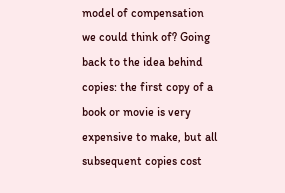model of compensation we could think of? Going back to the idea behind copies: the first copy of a book or movie is very expensive to make, but all subsequent copies cost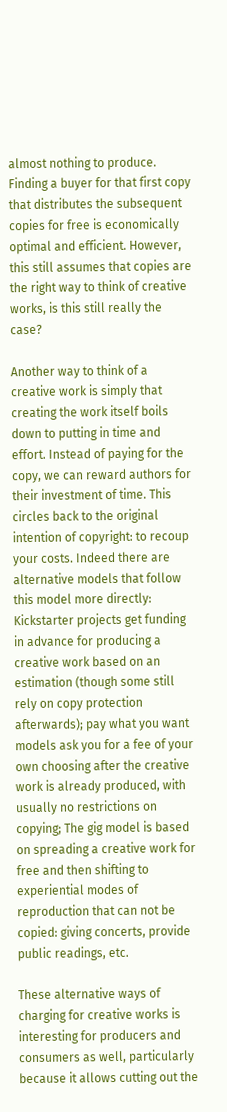almost nothing to produce. Finding a buyer for that first copy that distributes the subsequent copies for free is economically optimal and efficient. However, this still assumes that copies are the right way to think of creative works, is this still really the case?

Another way to think of a creative work is simply that creating the work itself boils down to putting in time and effort. Instead of paying for the copy, we can reward authors for their investment of time. This circles back to the original intention of copyright: to recoup your costs. Indeed there are alternative models that follow this model more directly: Kickstarter projects get funding in advance for producing a creative work based on an estimation (though some still rely on copy protection afterwards); pay what you want models ask you for a fee of your own choosing after the creative work is already produced, with usually no restrictions on copying; The gig model is based on spreading a creative work for free and then shifting to experiential modes of reproduction that can not be copied: giving concerts, provide public readings, etc.

These alternative ways of charging for creative works is interesting for producers and consumers as well, particularly because it allows cutting out the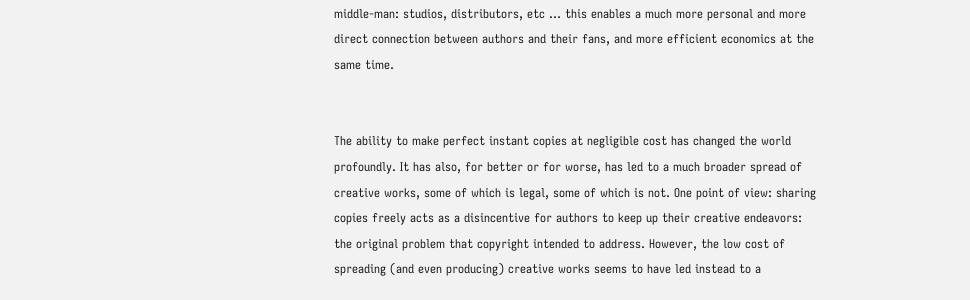middle-man: studios, distributors, etc … this enables a much more personal and more direct connection between authors and their fans, and more efficient economics at the same time.


The ability to make perfect instant copies at negligible cost has changed the world profoundly. It has also, for better or for worse, has led to a much broader spread of creative works, some of which is legal, some of which is not. One point of view: sharing copies freely acts as a disincentive for authors to keep up their creative endeavors: the original problem that copyright intended to address. However, the low cost of spreading (and even producing) creative works seems to have led instead to a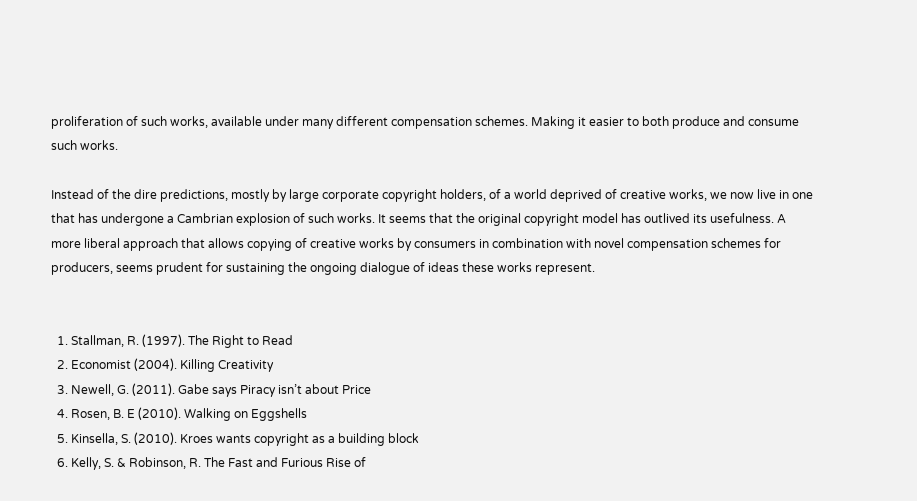proliferation of such works, available under many different compensation schemes. Making it easier to both produce and consume such works.

Instead of the dire predictions, mostly by large corporate copyright holders, of a world deprived of creative works, we now live in one that has undergone a Cambrian explosion of such works. It seems that the original copyright model has outlived its usefulness. A more liberal approach that allows copying of creative works by consumers in combination with novel compensation schemes for producers, seems prudent for sustaining the ongoing dialogue of ideas these works represent.


  1. Stallman, R. (1997). The Right to Read
  2. Economist (2004). Killing Creativity
  3. Newell, G. (2011). Gabe says Piracy isn’t about Price
  4. Rosen, B. E (2010). Walking on Eggshells
  5. Kinsella, S. (2010). Kroes wants copyright as a building block
  6. Kelly, S. & Robinson, R. The Fast and Furious Rise of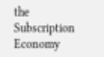the Subscription Economy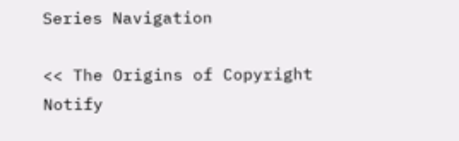Series Navigation

<< The Origins of Copyright
Notify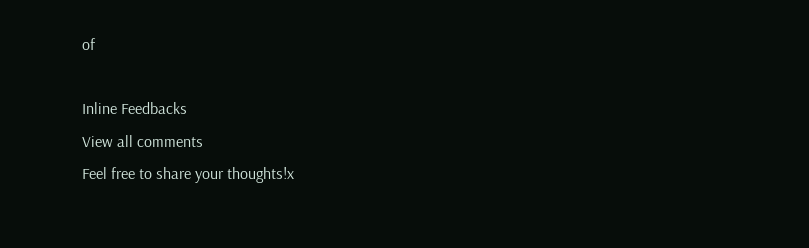of

Inline Feedbacks
View all comments
Feel free to share your thoughts!x